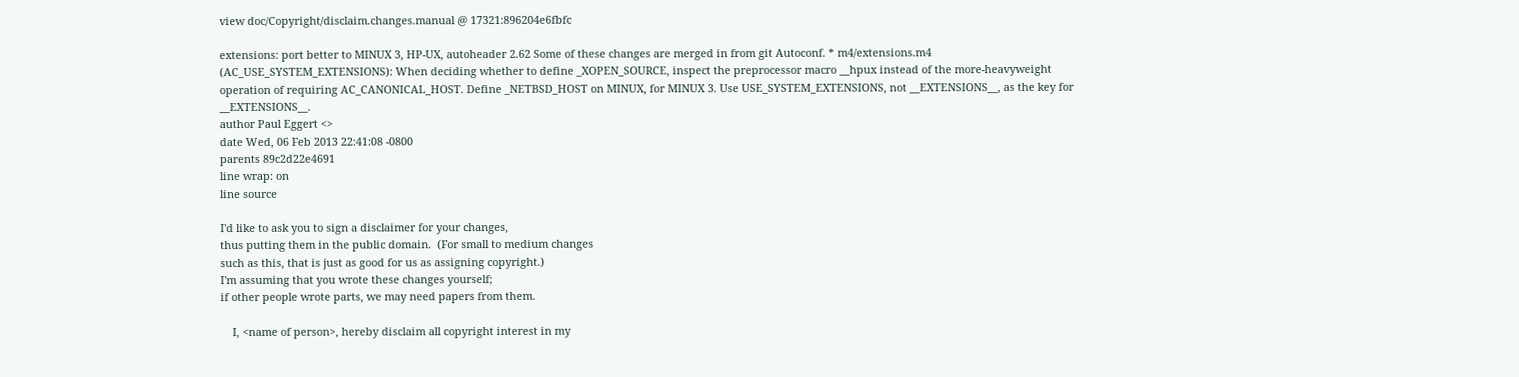view doc/Copyright/disclaim.changes.manual @ 17321:896204e6fbfc

extensions: port better to MINUX 3, HP-UX, autoheader 2.62 Some of these changes are merged in from git Autoconf. * m4/extensions.m4 (AC_USE_SYSTEM_EXTENSIONS): When deciding whether to define _XOPEN_SOURCE, inspect the preprocessor macro __hpux instead of the more-heavyweight operation of requiring AC_CANONICAL_HOST. Define _NETBSD_HOST on MINUX, for MINUX 3. Use USE_SYSTEM_EXTENSIONS, not __EXTENSIONS__, as the key for __EXTENSIONS__.
author Paul Eggert <>
date Wed, 06 Feb 2013 22:41:08 -0800
parents 89c2d22e4691
line wrap: on
line source

I'd like to ask you to sign a disclaimer for your changes,
thus putting them in the public domain.  (For small to medium changes
such as this, that is just as good for us as assigning copyright.)
I'm assuming that you wrote these changes yourself;
if other people wrote parts, we may need papers from them.

    I, <name of person>, hereby disclaim all copyright interest in my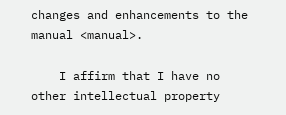changes and enhancements to the manual <manual>.

    I affirm that I have no other intellectual property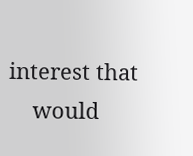interest that
    would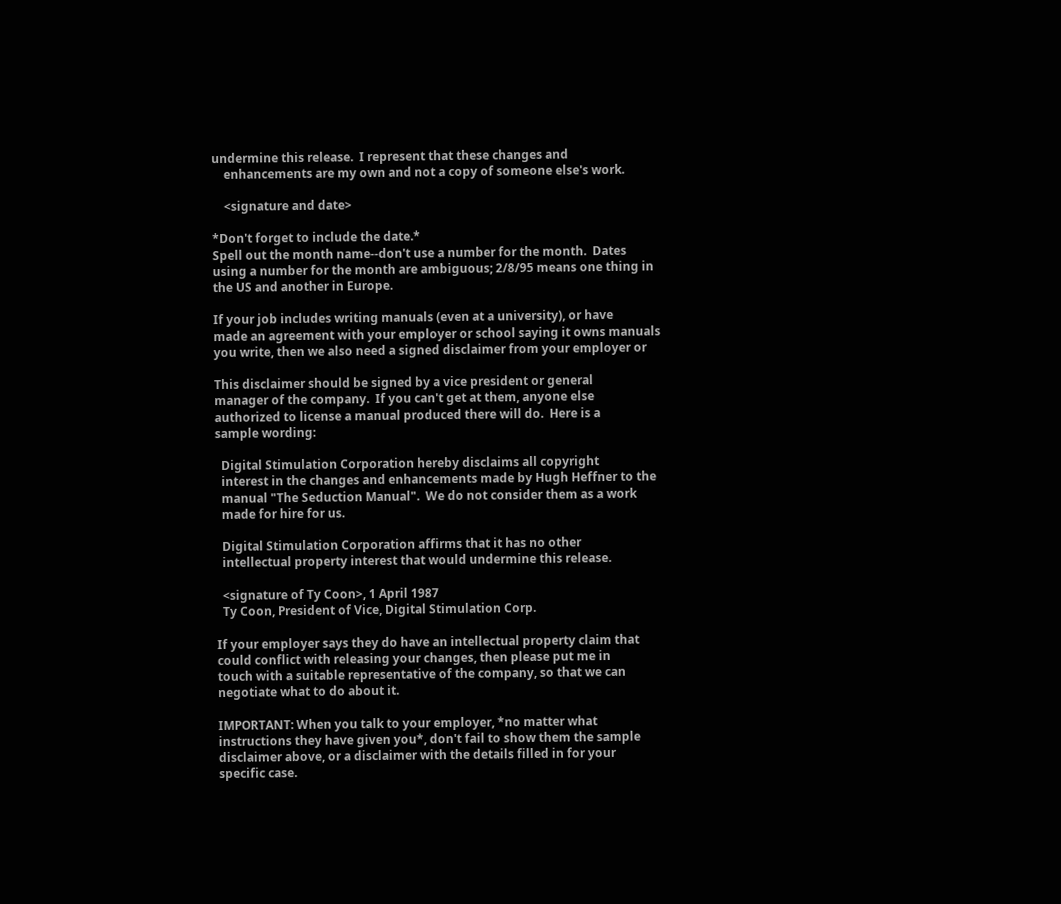undermine this release.  I represent that these changes and
    enhancements are my own and not a copy of someone else's work.

    <signature and date>

*Don't forget to include the date.*
Spell out the month name--don't use a number for the month.  Dates
using a number for the month are ambiguous; 2/8/95 means one thing in
the US and another in Europe.

If your job includes writing manuals (even at a university), or have
made an agreement with your employer or school saying it owns manuals
you write, then we also need a signed disclaimer from your employer or

This disclaimer should be signed by a vice president or general
manager of the company.  If you can't get at them, anyone else
authorized to license a manual produced there will do.  Here is a
sample wording:

  Digital Stimulation Corporation hereby disclaims all copyright
  interest in the changes and enhancements made by Hugh Heffner to the
  manual "The Seduction Manual".  We do not consider them as a work
  made for hire for us.

  Digital Stimulation Corporation affirms that it has no other
  intellectual property interest that would undermine this release.

  <signature of Ty Coon>, 1 April 1987
  Ty Coon, President of Vice, Digital Stimulation Corp.

If your employer says they do have an intellectual property claim that
could conflict with releasing your changes, then please put me in
touch with a suitable representative of the company, so that we can
negotiate what to do about it.

IMPORTANT: When you talk to your employer, *no matter what
instructions they have given you*, don't fail to show them the sample
disclaimer above, or a disclaimer with the details filled in for your
specific case.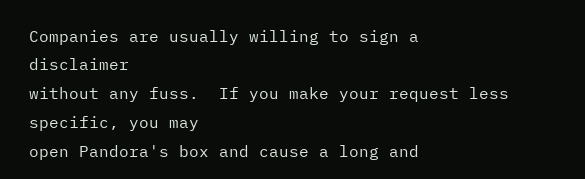Companies are usually willing to sign a disclaimer
without any fuss.  If you make your request less specific, you may
open Pandora's box and cause a long and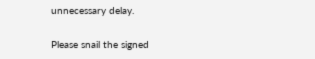unnecessary delay.

Please snail the signed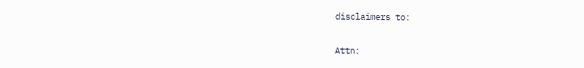disclaimers to:

Attn: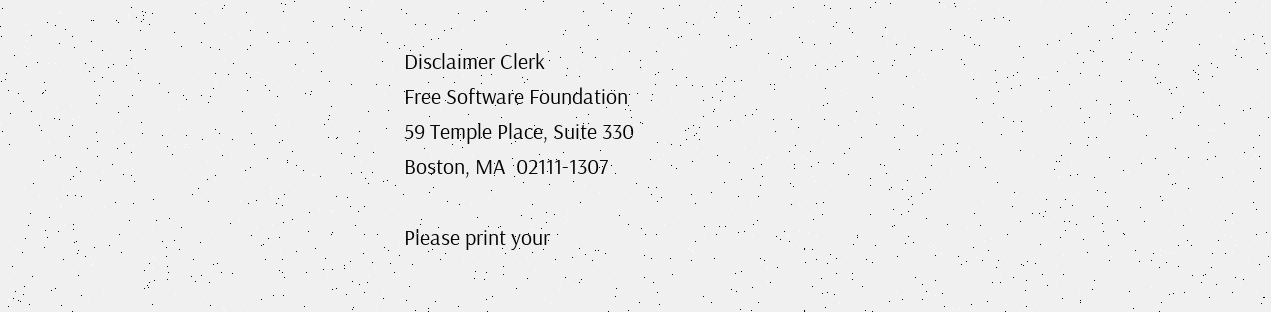Disclaimer Clerk
Free Software Foundation
59 Temple Place, Suite 330
Boston, MA  02111-1307

Please print your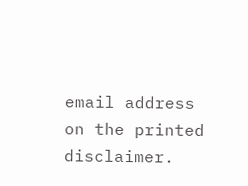email address on the printed disclaimer.